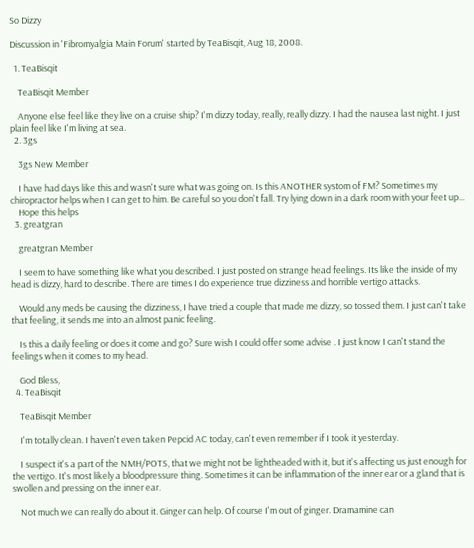So Dizzy

Discussion in 'Fibromyalgia Main Forum' started by TeaBisqit, Aug 18, 2008.

  1. TeaBisqit

    TeaBisqit Member

    Anyone else feel like they live on a cruise ship? I'm dizzy today, really, really dizzy. I had the nausea last night. I just plain feel like I'm living at sea.
  2. 3gs

    3gs New Member

    I have had days like this and wasn't sure what was going on. Is this ANOTHER systom of FM? Sometimes my chiropractor helps when I can get to him. Be careful so you don't fall. Try lying down in a dark room with your feet up...
    Hope this helps
  3. greatgran

    greatgran Member

    I seem to have something like what you described. I just posted on strange head feelings. Its like the inside of my head is dizzy, hard to describe. There are times I do experience true dizziness and horrible vertigo attacks.

    Would any meds be causing the dizziness, I have tried a couple that made me dizzy, so tossed them. I just can't take that feeling, it sends me into an almost panic feeling.

    Is this a daily feeling or does it come and go? Sure wish I could offer some advise . I just know I can't stand the feelings when it comes to my head.

    God Bless,
  4. TeaBisqit

    TeaBisqit Member

    I'm totally clean. I haven't even taken Pepcid AC today, can't even remember if I took it yesterday.

    I suspect it's a part of the NMH/POTS, that we might not be lightheaded with it, but it's affecting us just enough for the vertigo. It's most likely a bloodpressure thing. Sometimes it can be inflammation of the inner ear or a gland that is swollen and pressing on the inner ear.

    Not much we can really do about it. Ginger can help. Of course I'm out of ginger. Dramamine can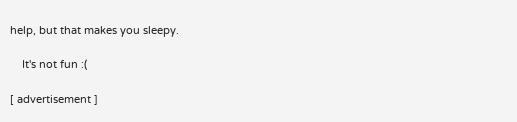help, but that makes you sleepy.

    It's not fun :(

[ advertisement ]